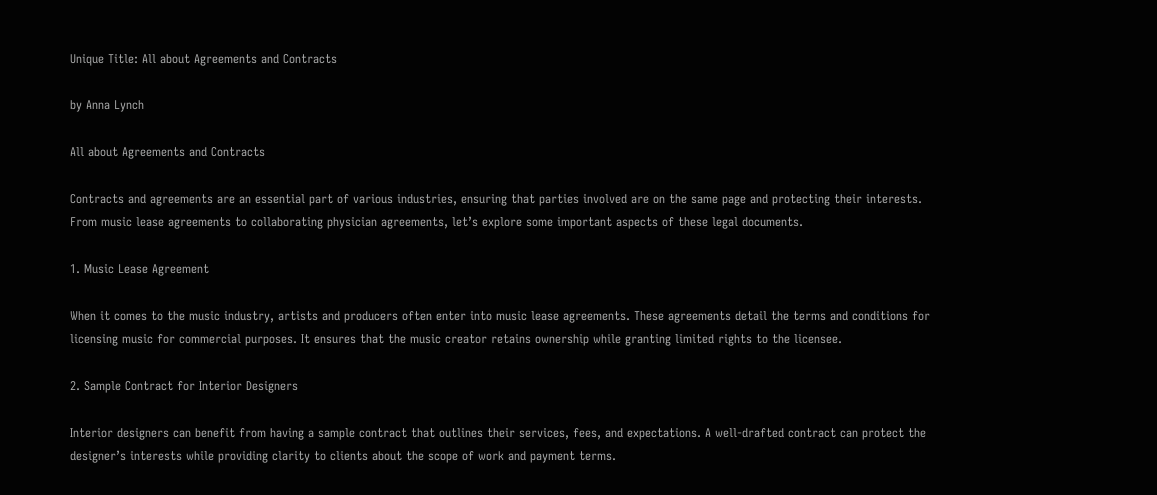Unique Title: All about Agreements and Contracts

by Anna Lynch

All about Agreements and Contracts

Contracts and agreements are an essential part of various industries, ensuring that parties involved are on the same page and protecting their interests. From music lease agreements to collaborating physician agreements, let’s explore some important aspects of these legal documents.

1. Music Lease Agreement

When it comes to the music industry, artists and producers often enter into music lease agreements. These agreements detail the terms and conditions for licensing music for commercial purposes. It ensures that the music creator retains ownership while granting limited rights to the licensee.

2. Sample Contract for Interior Designers

Interior designers can benefit from having a sample contract that outlines their services, fees, and expectations. A well-drafted contract can protect the designer’s interests while providing clarity to clients about the scope of work and payment terms.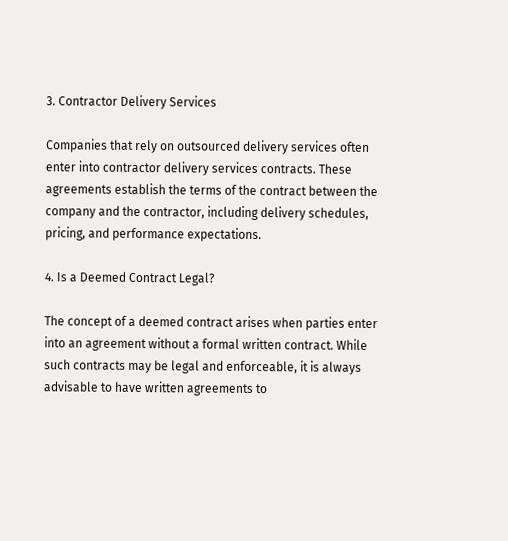3. Contractor Delivery Services

Companies that rely on outsourced delivery services often enter into contractor delivery services contracts. These agreements establish the terms of the contract between the company and the contractor, including delivery schedules, pricing, and performance expectations.

4. Is a Deemed Contract Legal?

The concept of a deemed contract arises when parties enter into an agreement without a formal written contract. While such contracts may be legal and enforceable, it is always advisable to have written agreements to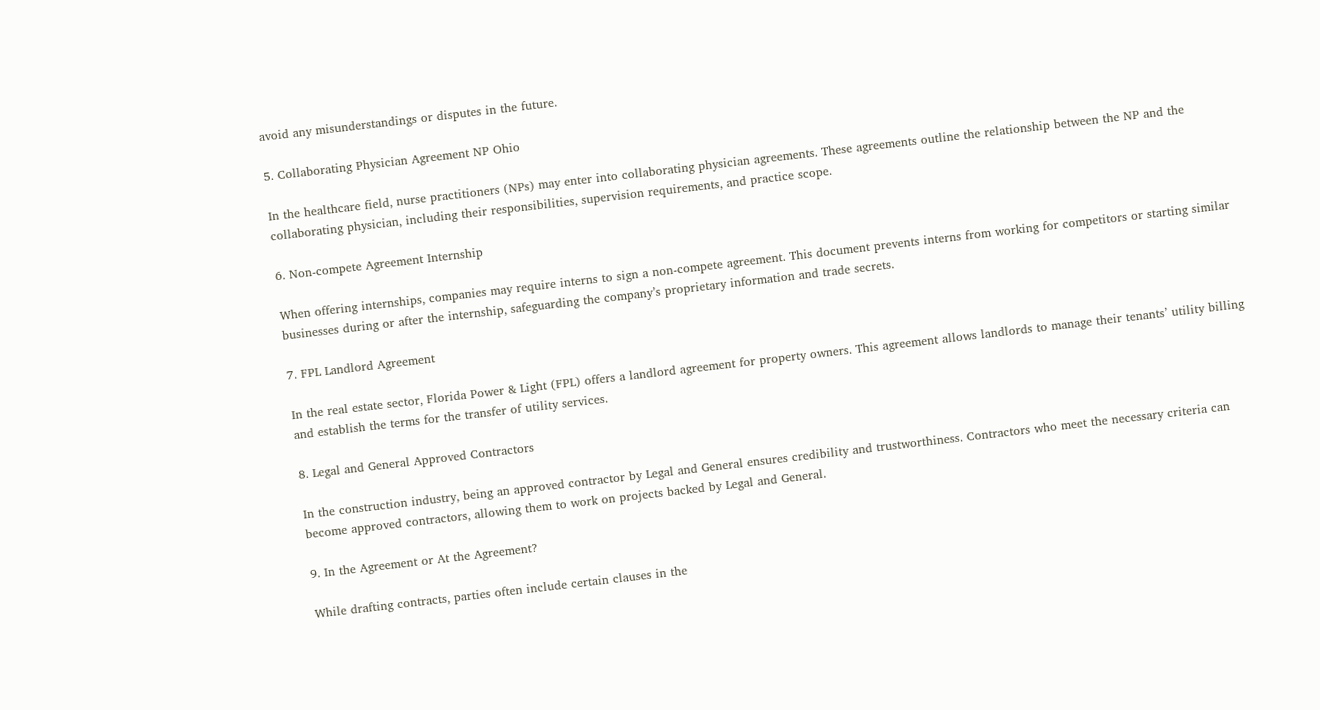avoid any misunderstandings or disputes in the future.

5. Collaborating Physician Agreement NP Ohio

In the healthcare field, nurse practitioners (NPs) may enter into collaborating physician agreements. These agreements outline the relationship between the NP and the collaborating physician, including their responsibilities, supervision requirements, and practice scope.

6. Non-compete Agreement Internship

When offering internships, companies may require interns to sign a non-compete agreement. This document prevents interns from working for competitors or starting similar businesses during or after the internship, safeguarding the company’s proprietary information and trade secrets.

7. FPL Landlord Agreement

In the real estate sector, Florida Power & Light (FPL) offers a landlord agreement for property owners. This agreement allows landlords to manage their tenants’ utility billing and establish the terms for the transfer of utility services.

8. Legal and General Approved Contractors

In the construction industry, being an approved contractor by Legal and General ensures credibility and trustworthiness. Contractors who meet the necessary criteria can become approved contractors, allowing them to work on projects backed by Legal and General.

9. In the Agreement or At the Agreement?

While drafting contracts, parties often include certain clauses in the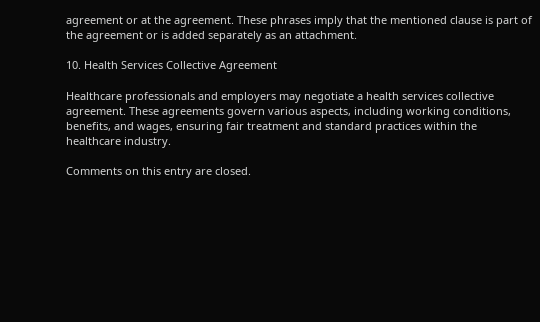agreement or at the agreement. These phrases imply that the mentioned clause is part of the agreement or is added separately as an attachment.

10. Health Services Collective Agreement

Healthcare professionals and employers may negotiate a health services collective agreement. These agreements govern various aspects, including working conditions, benefits, and wages, ensuring fair treatment and standard practices within the healthcare industry.

Comments on this entry are closed.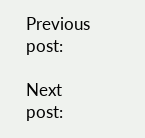Previous post:

Next post: